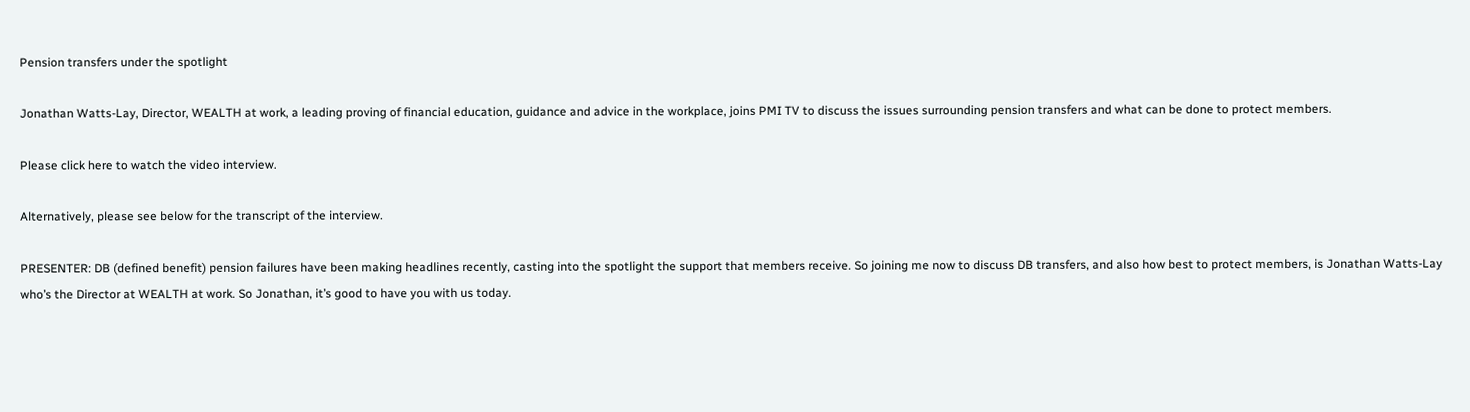Pension transfers under the spotlight

Jonathan Watts-Lay, Director, WEALTH at work, a leading proving of financial education, guidance and advice in the workplace, joins PMI TV to discuss the issues surrounding pension transfers and what can be done to protect members.

Please click here to watch the video interview.

Alternatively, please see below for the transcript of the interview.

PRESENTER: DB (defined benefit) pension failures have been making headlines recently, casting into the spotlight the support that members receive. So joining me now to discuss DB transfers, and also how best to protect members, is Jonathan Watts-Lay who’s the Director at WEALTH at work. So Jonathan, it’s good to have you with us today.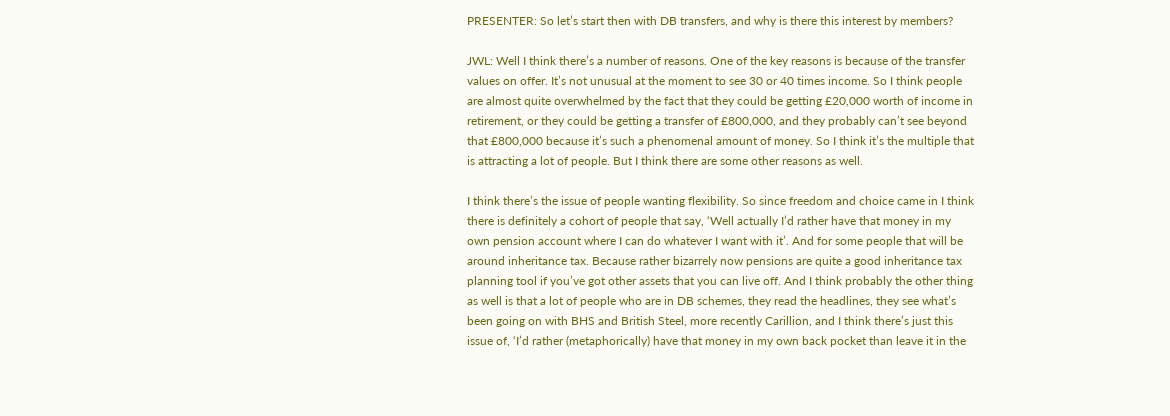PRESENTER: So let’s start then with DB transfers, and why is there this interest by members?

JWL: Well I think there’s a number of reasons. One of the key reasons is because of the transfer values on offer. It’s not unusual at the moment to see 30 or 40 times income. So I think people are almost quite overwhelmed by the fact that they could be getting £20,000 worth of income in retirement, or they could be getting a transfer of £800,000, and they probably can’t see beyond that £800,000 because it’s such a phenomenal amount of money. So I think it’s the multiple that is attracting a lot of people. But I think there are some other reasons as well.

I think there’s the issue of people wanting flexibility. So since freedom and choice came in I think there is definitely a cohort of people that say, ‘Well actually I’d rather have that money in my own pension account where I can do whatever I want with it’. And for some people that will be around inheritance tax. Because rather bizarrely now pensions are quite a good inheritance tax planning tool if you’ve got other assets that you can live off. And I think probably the other thing as well is that a lot of people who are in DB schemes, they read the headlines, they see what’s been going on with BHS and British Steel, more recently Carillion, and I think there’s just this issue of, ‘I’d rather (metaphorically) have that money in my own back pocket than leave it in the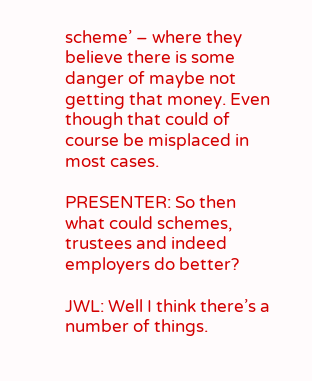scheme’ – where they believe there is some danger of maybe not getting that money. Even though that could of course be misplaced in most cases.

PRESENTER: So then what could schemes, trustees and indeed employers do better?

JWL: Well I think there’s a number of things.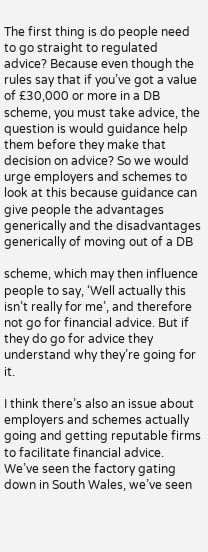The first thing is do people need to go straight to regulated advice? Because even though the rules say that if you’ve got a value of £30,000 or more in a DB scheme, you must take advice, the question is would guidance help them before they make that decision on advice? So we would urge employers and schemes to look at this because guidance can give people the advantages generically and the disadvantages generically of moving out of a DB

scheme, which may then influence people to say, ‘Well actually this isn’t really for me’, and therefore not go for financial advice. But if they do go for advice they understand why they’re going for it.

I think there’s also an issue about employers and schemes actually going and getting reputable firms to facilitate financial advice. We’ve seen the factory gating down in South Wales, we’ve seen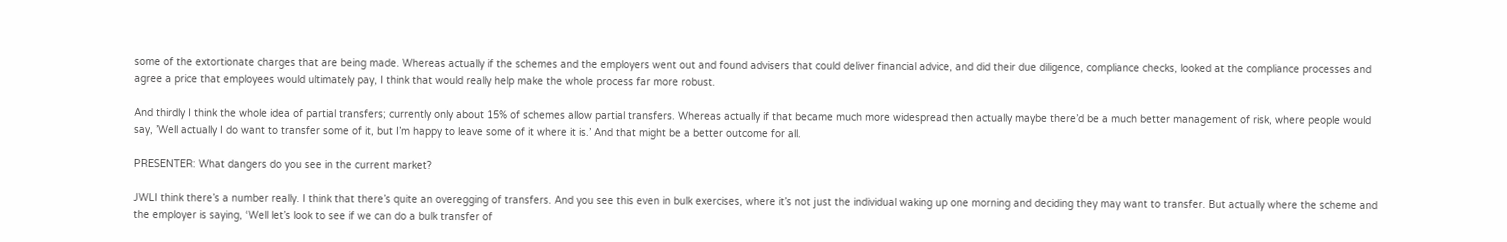some of the extortionate charges that are being made. Whereas actually if the schemes and the employers went out and found advisers that could deliver financial advice, and did their due diligence, compliance checks, looked at the compliance processes and agree a price that employees would ultimately pay, I think that would really help make the whole process far more robust.

And thirdly I think the whole idea of partial transfers; currently only about 15% of schemes allow partial transfers. Whereas actually if that became much more widespread then actually maybe there’d be a much better management of risk, where people would say, ’Well actually I do want to transfer some of it, but I’m happy to leave some of it where it is.’ And that might be a better outcome for all.

PRESENTER: What dangers do you see in the current market?

JWLI think there’s a number really. I think that there’s quite an overegging of transfers. And you see this even in bulk exercises, where it’s not just the individual waking up one morning and deciding they may want to transfer. But actually where the scheme and the employer is saying, ‘Well let’s look to see if we can do a bulk transfer of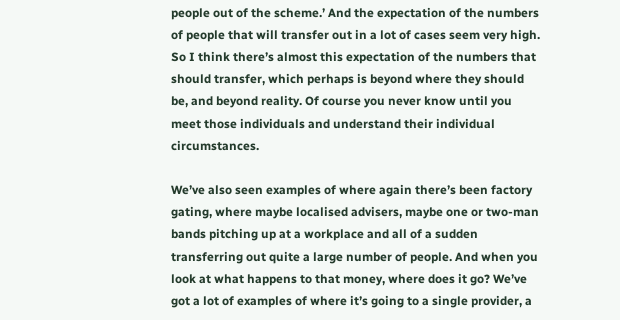people out of the scheme.’ And the expectation of the numbers of people that will transfer out in a lot of cases seem very high. So I think there’s almost this expectation of the numbers that should transfer, which perhaps is beyond where they should be, and beyond reality. Of course you never know until you meet those individuals and understand their individual circumstances.

We’ve also seen examples of where again there’s been factory gating, where maybe localised advisers, maybe one or two-man bands pitching up at a workplace and all of a sudden transferring out quite a large number of people. And when you look at what happens to that money, where does it go? We’ve got a lot of examples of where it’s going to a single provider, a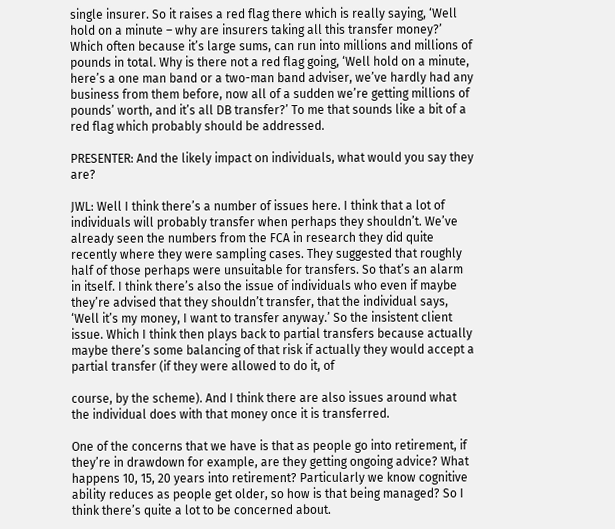single insurer. So it raises a red flag there which is really saying, ‘Well hold on a minute – why are insurers taking all this transfer money?’ Which often because it’s large sums, can run into millions and millions of pounds in total. Why is there not a red flag going, ‘Well hold on a minute, here’s a one man band or a two-man band adviser, we’ve hardly had any business from them before, now all of a sudden we’re getting millions of pounds’ worth, and it’s all DB transfer?’ To me that sounds like a bit of a red flag which probably should be addressed.

PRESENTER: And the likely impact on individuals, what would you say they are?

JWL: Well I think there’s a number of issues here. I think that a lot of individuals will probably transfer when perhaps they shouldn’t. We’ve already seen the numbers from the FCA in research they did quite recently where they were sampling cases. They suggested that roughly half of those perhaps were unsuitable for transfers. So that’s an alarm in itself. I think there’s also the issue of individuals who even if maybe they’re advised that they shouldn’t transfer, that the individual says, ‘Well it’s my money, I want to transfer anyway.’ So the insistent client issue. Which I think then plays back to partial transfers because actually maybe there’s some balancing of that risk if actually they would accept a partial transfer (if they were allowed to do it, of

course, by the scheme). And I think there are also issues around what the individual does with that money once it is transferred.

One of the concerns that we have is that as people go into retirement, if they’re in drawdown for example, are they getting ongoing advice? What happens 10, 15, 20 years into retirement? Particularly we know cognitive ability reduces as people get older, so how is that being managed? So I think there’s quite a lot to be concerned about.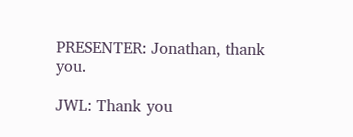PRESENTER: Jonathan, thank you.

JWL: Thank you